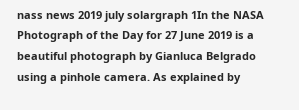nass news 2019 july solargraph 1In the NASA Photograph of the Day for 27 June 2019 is a beautiful photograph by Gianluca Belgrado using a pinhole camera. As explained by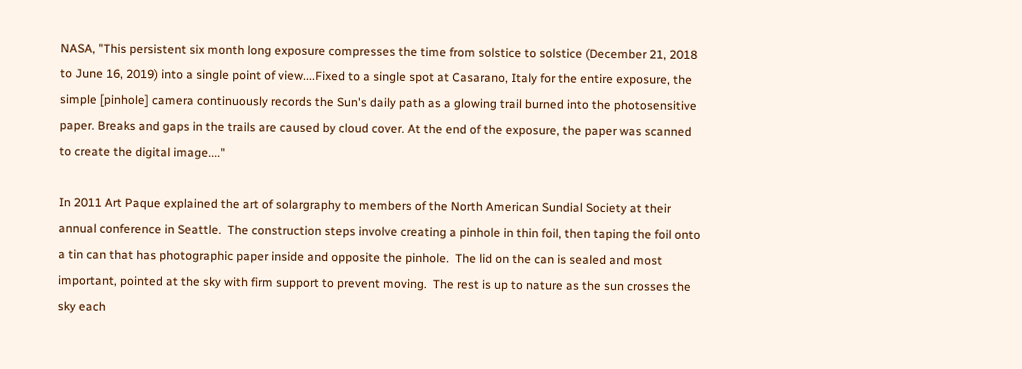NASA, "This persistent six month long exposure compresses the time from solstice to solstice (December 21, 2018 to June 16, 2019) into a single point of view....Fixed to a single spot at Casarano, Italy for the entire exposure, the simple [pinhole] camera continuously records the Sun's daily path as a glowing trail burned into the photosensitive paper. Breaks and gaps in the trails are caused by cloud cover. At the end of the exposure, the paper was scanned to create the digital image...."

In 2011 Art Paque explained the art of solargraphy to members of the North American Sundial Society at their annual conference in Seattle.  The construction steps involve creating a pinhole in thin foil, then taping the foil onto a tin can that has photographic paper inside and opposite the pinhole.  The lid on the can is sealed and most important, pointed at the sky with firm support to prevent moving.  The rest is up to nature as the sun crosses the sky each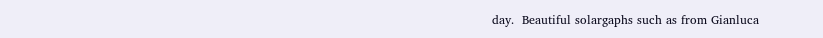day.  Beautiful solargaphs such as from Gianluca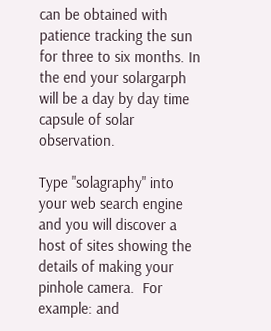can be obtained with patience tracking the sun for three to six months. In the end your solargarph will be a day by day time capsule of solar observation.

Type "solagraphy" into your web search engine and you will discover a host of sites showing the details of making your pinhole camera.  For example: and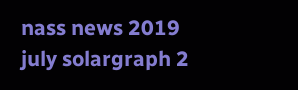nass news 2019 july solargraph 2